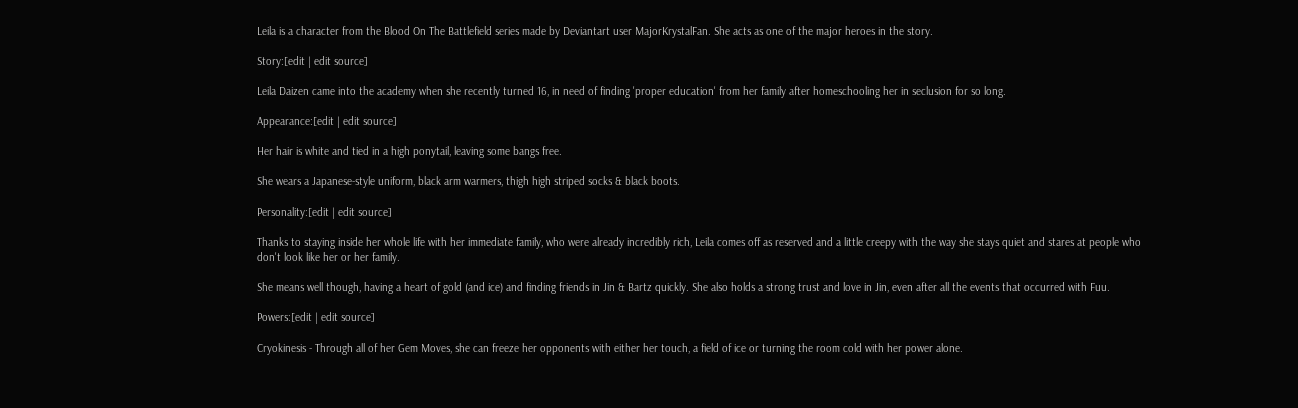Leila is a character from the Blood On The Battlefield series made by Deviantart user MajorKrystalFan. She acts as one of the major heroes in the story.

Story:[edit | edit source]

Leila Daizen came into the academy when she recently turned 16, in need of finding 'proper education' from her family after homeschooling her in seclusion for so long.

Appearance:[edit | edit source]

Her hair is white and tied in a high ponytail, leaving some bangs free.

She wears a Japanese-style uniform, black arm warmers, thigh high striped socks & black boots.

Personality:[edit | edit source]

Thanks to staying inside her whole life with her immediate family, who were already incredibly rich, Leila comes off as reserved and a little creepy with the way she stays quiet and stares at people who don't look like her or her family.

She means well though, having a heart of gold (and ice) and finding friends in Jin & Bartz quickly. She also holds a strong trust and love in Jin, even after all the events that occurred with Fuu.

Powers:[edit | edit source]

Cryokinesis - Through all of her Gem Moves, she can freeze her opponents with either her touch, a field of ice or turning the room cold with her power alone.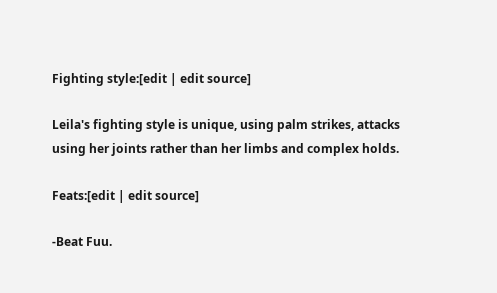Fighting style:[edit | edit source]

Leila's fighting style is unique, using palm strikes, attacks using her joints rather than her limbs and complex holds.

Feats:[edit | edit source]

-Beat Fuu.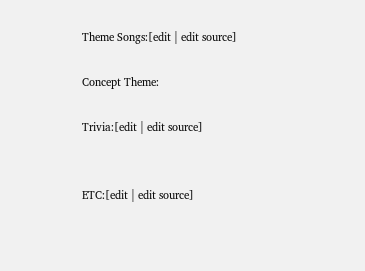Theme Songs:[edit | edit source]

Concept Theme:

Trivia:[edit | edit source]


ETC:[edit | edit source]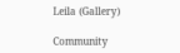Leila (Gallery)

Community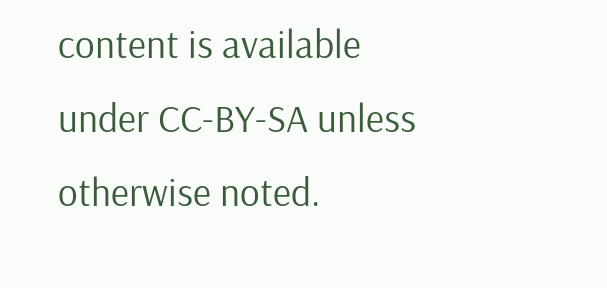content is available under CC-BY-SA unless otherwise noted.